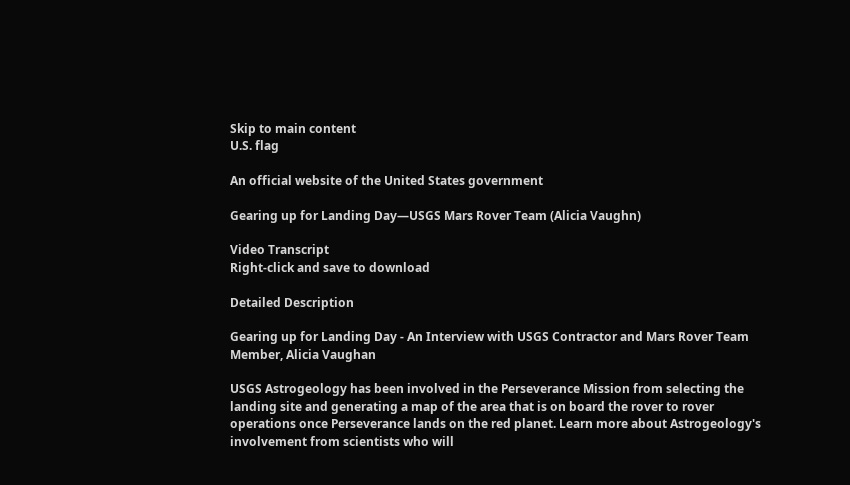Skip to main content
U.S. flag

An official website of the United States government

Gearing up for Landing Day—USGS Mars Rover Team (Alicia Vaughn)

Video Transcript
Right-click and save to download

Detailed Description

Gearing up for Landing Day - An Interview with USGS Contractor and Mars Rover Team Member, Alicia Vaughan

USGS Astrogeology has been involved in the Perseverance Mission from selecting the landing site and generating a map of the area that is on board the rover to rover operations once Perseverance lands on the red planet. Learn more about Astrogeology's involvement from scientists who will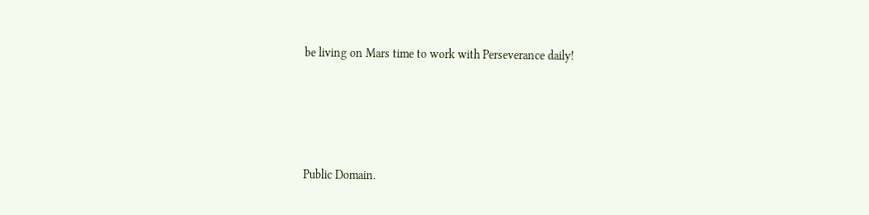be living on Mars time to work with Perseverance daily!




Public Domain.